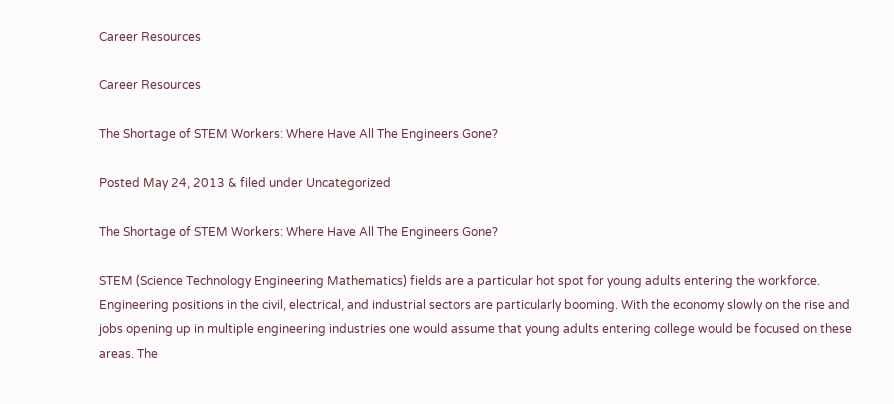Career Resources

Career Resources

The Shortage of STEM Workers: Where Have All The Engineers Gone?

Posted May 24, 2013 & filed under Uncategorized

The Shortage of STEM Workers: Where Have All The Engineers Gone?

STEM (Science Technology Engineering Mathematics) fields are a particular hot spot for young adults entering the workforce. Engineering positions in the civil, electrical, and industrial sectors are particularly booming. With the economy slowly on the rise and jobs opening up in multiple engineering industries one would assume that young adults entering college would be focused on these areas. The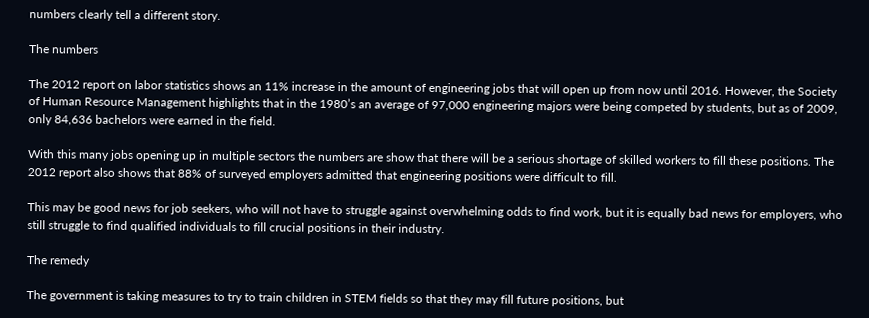numbers clearly tell a different story.

The numbers

The 2012 report on labor statistics shows an 11% increase in the amount of engineering jobs that will open up from now until 2016. However, the Society of Human Resource Management highlights that in the 1980’s an average of 97,000 engineering majors were being competed by students, but as of 2009, only 84,636 bachelors were earned in the field.

With this many jobs opening up in multiple sectors the numbers are show that there will be a serious shortage of skilled workers to fill these positions. The 2012 report also shows that 88% of surveyed employers admitted that engineering positions were difficult to fill.

This may be good news for job seekers, who will not have to struggle against overwhelming odds to find work, but it is equally bad news for employers, who still struggle to find qualified individuals to fill crucial positions in their industry.

The remedy

The government is taking measures to try to train children in STEM fields so that they may fill future positions, but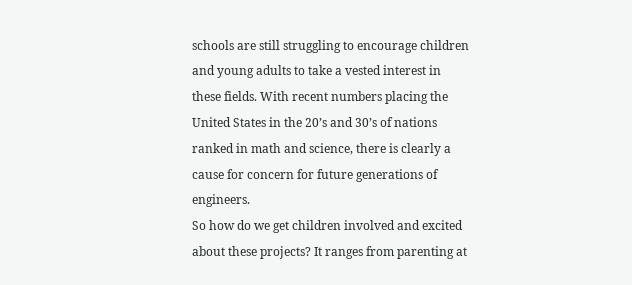schools are still struggling to encourage children and young adults to take a vested interest in these fields. With recent numbers placing the United States in the 20’s and 30’s of nations ranked in math and science, there is clearly a cause for concern for future generations of engineers.
So how do we get children involved and excited about these projects? It ranges from parenting at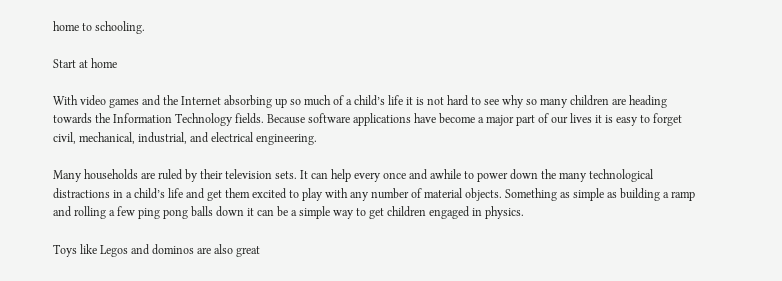home to schooling.

Start at home

With video games and the Internet absorbing up so much of a child’s life it is not hard to see why so many children are heading towards the Information Technology fields. Because software applications have become a major part of our lives it is easy to forget civil, mechanical, industrial, and electrical engineering.

Many households are ruled by their television sets. It can help every once and awhile to power down the many technological distractions in a child’s life and get them excited to play with any number of material objects. Something as simple as building a ramp and rolling a few ping pong balls down it can be a simple way to get children engaged in physics.

Toys like Legos and dominos are also great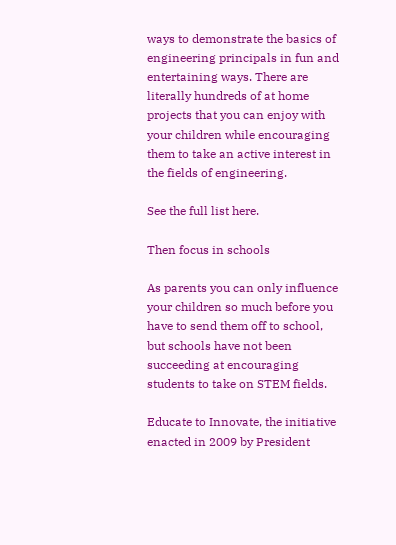ways to demonstrate the basics of engineering principals in fun and entertaining ways. There are literally hundreds of at home projects that you can enjoy with your children while encouraging them to take an active interest in the fields of engineering.

See the full list here.

Then focus in schools

As parents you can only influence your children so much before you have to send them off to school, but schools have not been succeeding at encouraging students to take on STEM fields.

Educate to Innovate, the initiative enacted in 2009 by President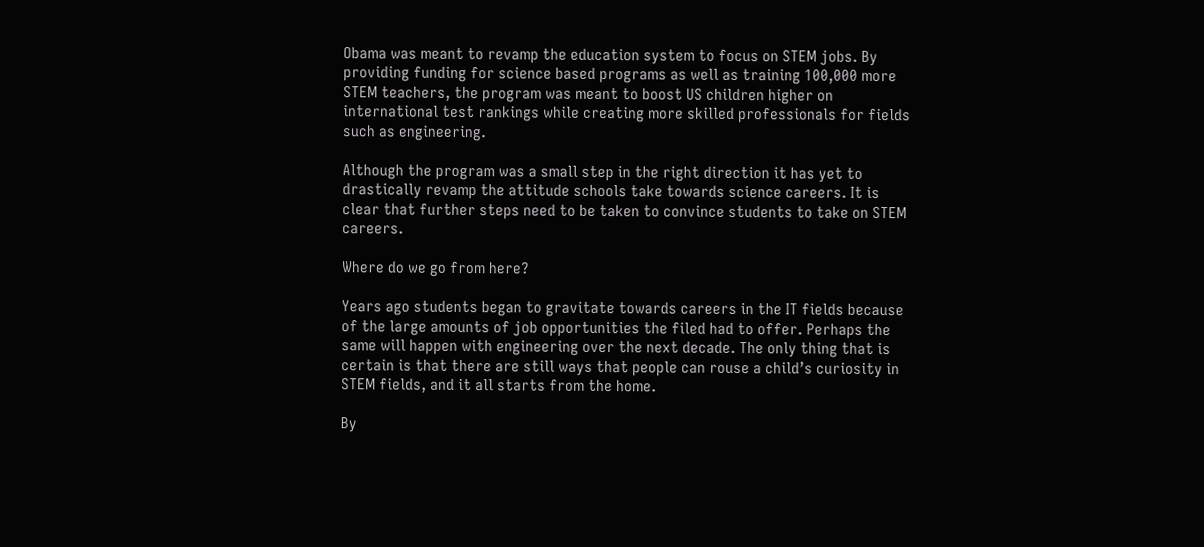Obama was meant to revamp the education system to focus on STEM jobs. By providing funding for science based programs as well as training 100,000 more STEM teachers, the program was meant to boost US children higher on international test rankings while creating more skilled professionals for fields such as engineering.

Although the program was a small step in the right direction it has yet to drastically revamp the attitude schools take towards science careers. It is clear that further steps need to be taken to convince students to take on STEM careers.

Where do we go from here?

Years ago students began to gravitate towards careers in the IT fields because of the large amounts of job opportunities the filed had to offer. Perhaps the same will happen with engineering over the next decade. The only thing that is certain is that there are still ways that people can rouse a child’s curiosity in STEM fields, and it all starts from the home.

By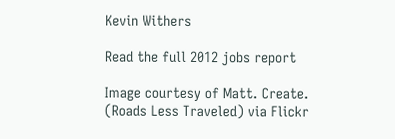Kevin Withers

Read the full 2012 jobs report

Image courtesy of Matt. Create. (Roads Less Traveled) via Flickr